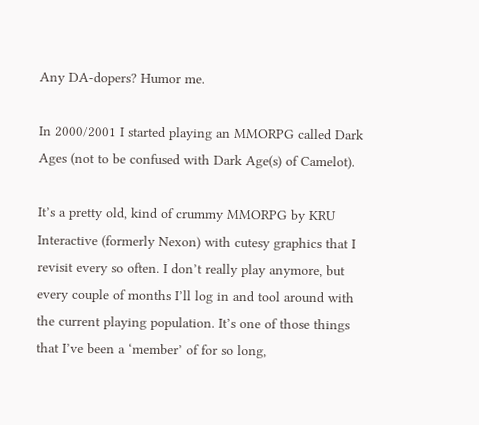Any DA-dopers? Humor me.

In 2000/2001 I started playing an MMORPG called Dark Ages (not to be confused with Dark Age(s) of Camelot).

It’s a pretty old, kind of crummy MMORPG by KRU Interactive (formerly Nexon) with cutesy graphics that I revisit every so often. I don’t really play anymore, but every couple of months I’ll log in and tool around with the current playing population. It’s one of those things that I’ve been a ‘member’ of for so long,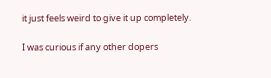it just feels weird to give it up completely.

I was curious if any other dopers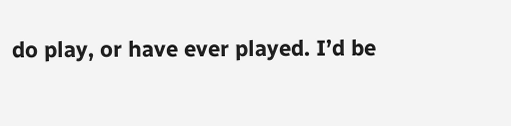do play, or have ever played. I’d be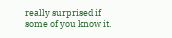really surprised if some of you know it.